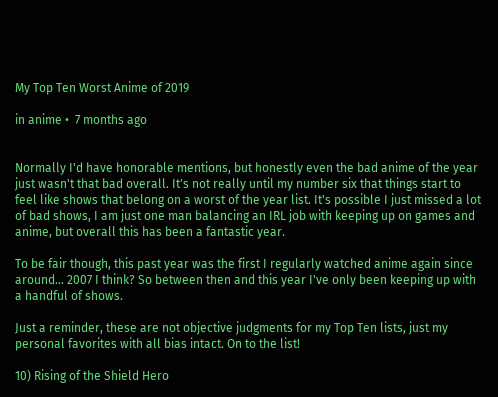My Top Ten Worst Anime of 2019

in anime •  7 months ago


Normally I'd have honorable mentions, but honestly even the bad anime of the year just wasn't that bad overall. It's not really until my number six that things start to feel like shows that belong on a worst of the year list. It's possible I just missed a lot of bad shows, I am just one man balancing an IRL job with keeping up on games and anime, but overall this has been a fantastic year.

To be fair though, this past year was the first I regularly watched anime again since around... 2007 I think? So between then and this year I've only been keeping up with a handful of shows.

Just a reminder, these are not objective judgments for my Top Ten lists, just my personal favorites with all bias intact. On to the list!

10) Rising of the Shield Hero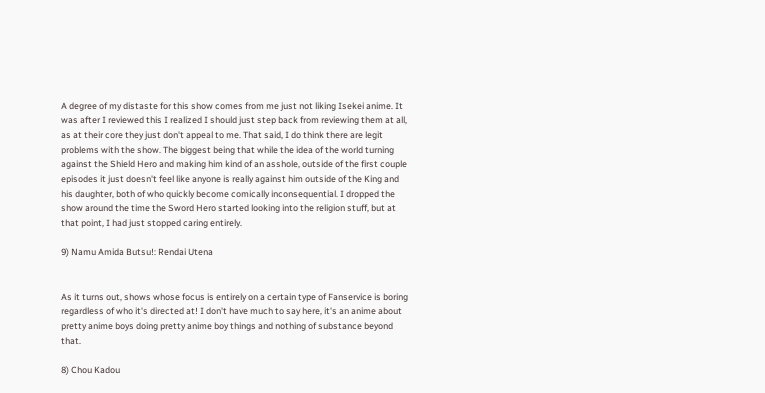A degree of my distaste for this show comes from me just not liking Isekei anime. It was after I reviewed this I realized I should just step back from reviewing them at all, as at their core they just don't appeal to me. That said, I do think there are legit problems with the show. The biggest being that while the idea of the world turning against the Shield Hero and making him kind of an asshole, outside of the first couple episodes it just doesn't feel like anyone is really against him outside of the King and his daughter, both of who quickly become comically inconsequential. I dropped the show around the time the Sword Hero started looking into the religion stuff, but at that point, I had just stopped caring entirely.

9) Namu Amida Butsu!: Rendai Utena


As it turns out, shows whose focus is entirely on a certain type of Fanservice is boring regardless of who it's directed at! I don't have much to say here, it's an anime about pretty anime boys doing pretty anime boy things and nothing of substance beyond that.

8) Chou Kadou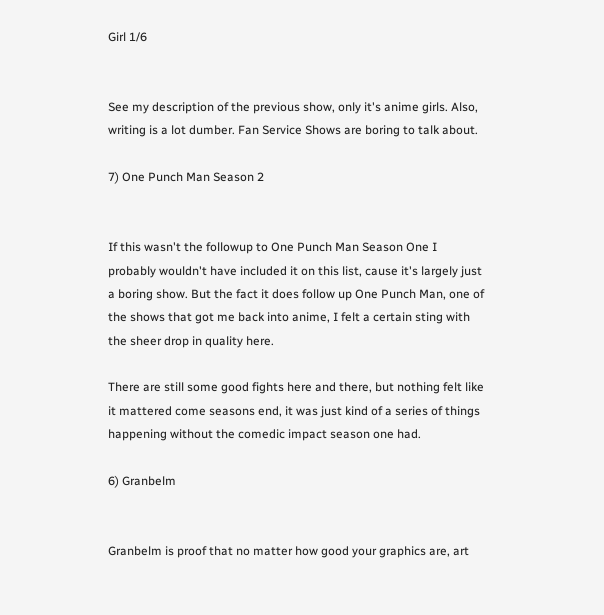Girl 1/6


See my description of the previous show, only it's anime girls. Also, writing is a lot dumber. Fan Service Shows are boring to talk about.

7) One Punch Man Season 2


If this wasn't the followup to One Punch Man Season One I probably wouldn't have included it on this list, cause it's largely just a boring show. But the fact it does follow up One Punch Man, one of the shows that got me back into anime, I felt a certain sting with the sheer drop in quality here.

There are still some good fights here and there, but nothing felt like it mattered come seasons end, it was just kind of a series of things happening without the comedic impact season one had.

6) Granbelm


Granbelm is proof that no matter how good your graphics are, art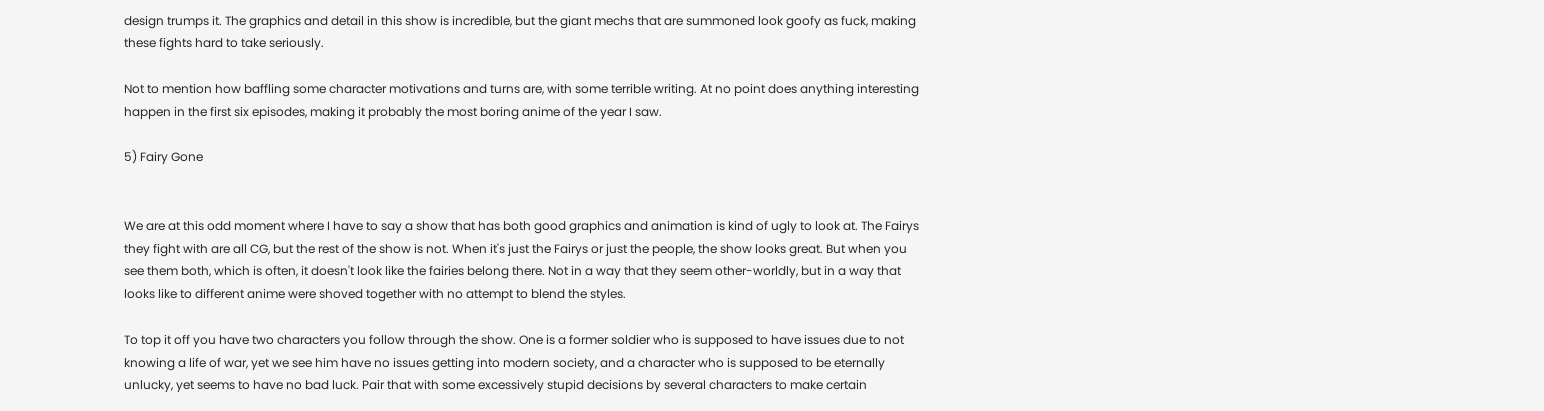design trumps it. The graphics and detail in this show is incredible, but the giant mechs that are summoned look goofy as fuck, making these fights hard to take seriously.

Not to mention how baffling some character motivations and turns are, with some terrible writing. At no point does anything interesting happen in the first six episodes, making it probably the most boring anime of the year I saw.

5) Fairy Gone


We are at this odd moment where I have to say a show that has both good graphics and animation is kind of ugly to look at. The Fairys they fight with are all CG, but the rest of the show is not. When it's just the Fairys or just the people, the show looks great. But when you see them both, which is often, it doesn't look like the fairies belong there. Not in a way that they seem other-worldly, but in a way that looks like to different anime were shoved together with no attempt to blend the styles.

To top it off you have two characters you follow through the show. One is a former soldier who is supposed to have issues due to not knowing a life of war, yet we see him have no issues getting into modern society, and a character who is supposed to be eternally unlucky, yet seems to have no bad luck. Pair that with some excessively stupid decisions by several characters to make certain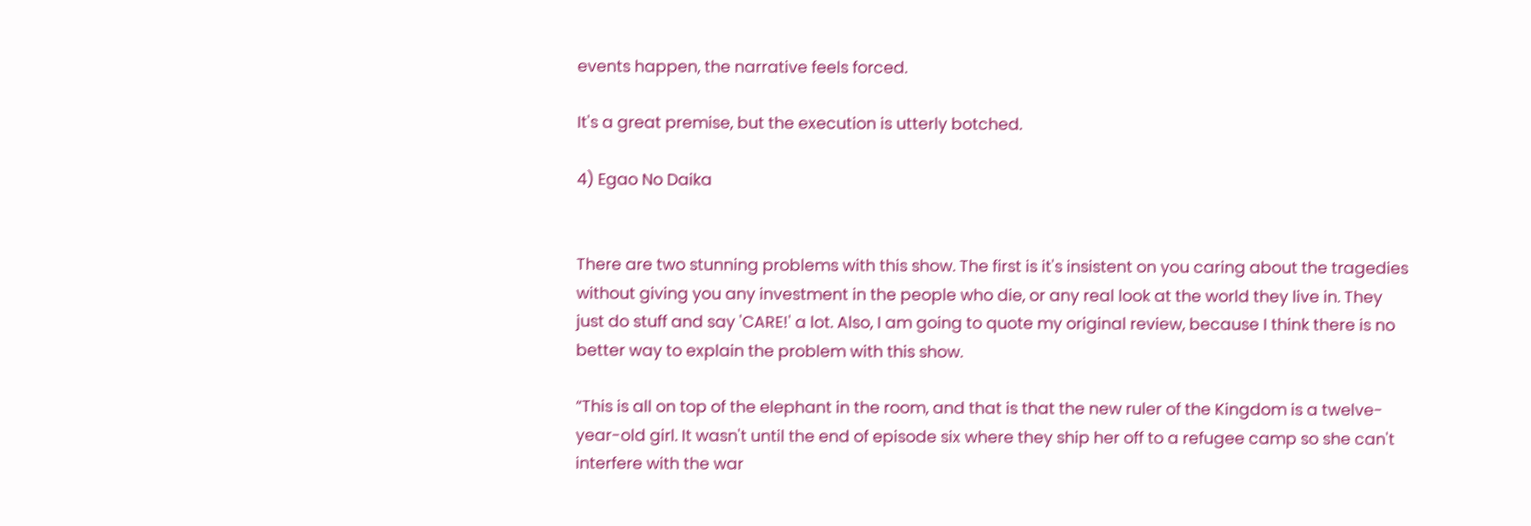events happen, the narrative feels forced.

It's a great premise, but the execution is utterly botched.

4) Egao No Daika


There are two stunning problems with this show. The first is it's insistent on you caring about the tragedies without giving you any investment in the people who die, or any real look at the world they live in. They just do stuff and say 'CARE!' a lot. Also, I am going to quote my original review, because I think there is no better way to explain the problem with this show.

“This is all on top of the elephant in the room, and that is that the new ruler of the Kingdom is a twelve-year-old girl. It wasn't until the end of episode six where they ship her off to a refugee camp so she can't interfere with the war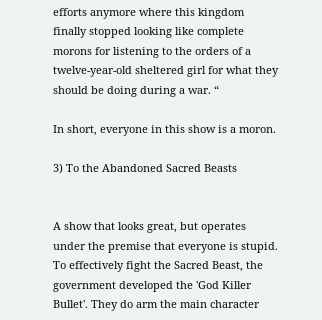efforts anymore where this kingdom finally stopped looking like complete morons for listening to the orders of a twelve-year-old sheltered girl for what they should be doing during a war. “

In short, everyone in this show is a moron.

3) To the Abandoned Sacred Beasts


A show that looks great, but operates under the premise that everyone is stupid. To effectively fight the Sacred Beast, the government developed the 'God Killer Bullet'. They do arm the main character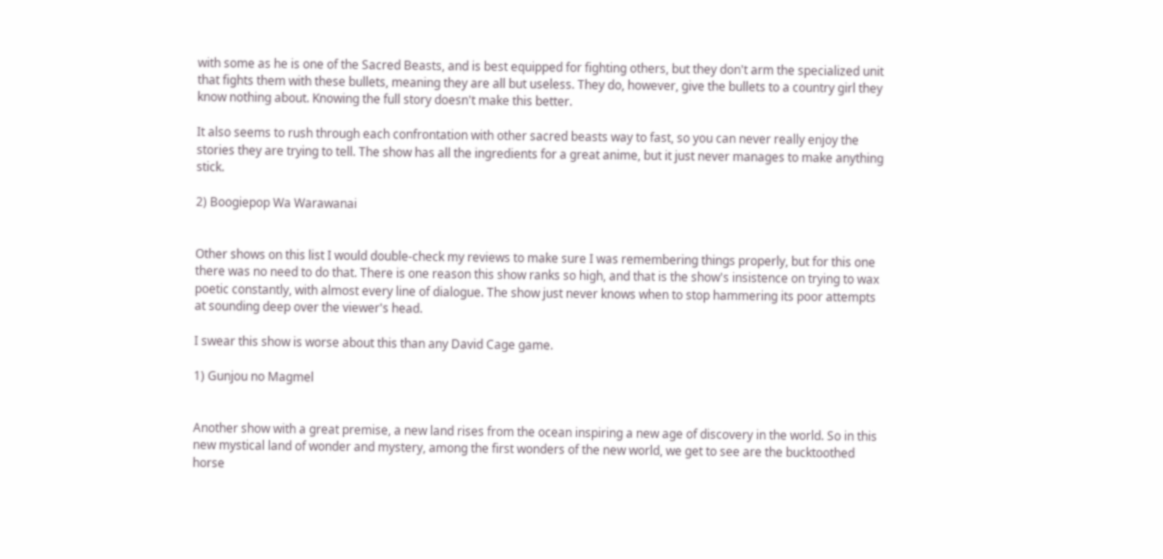with some as he is one of the Sacred Beasts, and is best equipped for fighting others, but they don't arm the specialized unit that fights them with these bullets, meaning they are all but useless. They do, however, give the bullets to a country girl they know nothing about. Knowing the full story doesn't make this better.

It also seems to rush through each confrontation with other sacred beasts way to fast, so you can never really enjoy the stories they are trying to tell. The show has all the ingredients for a great anime, but it just never manages to make anything stick.

2) Boogiepop Wa Warawanai


Other shows on this list I would double-check my reviews to make sure I was remembering things properly, but for this one there was no need to do that. There is one reason this show ranks so high, and that is the show's insistence on trying to wax poetic constantly, with almost every line of dialogue. The show just never knows when to stop hammering its poor attempts at sounding deep over the viewer's head.

I swear this show is worse about this than any David Cage game.

1) Gunjou no Magmel


Another show with a great premise, a new land rises from the ocean inspiring a new age of discovery in the world. So in this new mystical land of wonder and mystery, among the first wonders of the new world, we get to see are the bucktoothed horse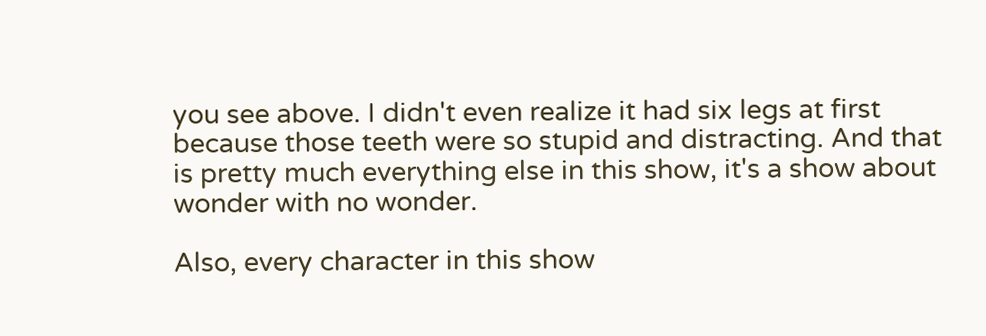you see above. I didn't even realize it had six legs at first because those teeth were so stupid and distracting. And that is pretty much everything else in this show, it's a show about wonder with no wonder.

Also, every character in this show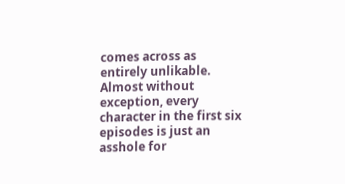comes across as entirely unlikable. Almost without exception, every character in the first six episodes is just an asshole for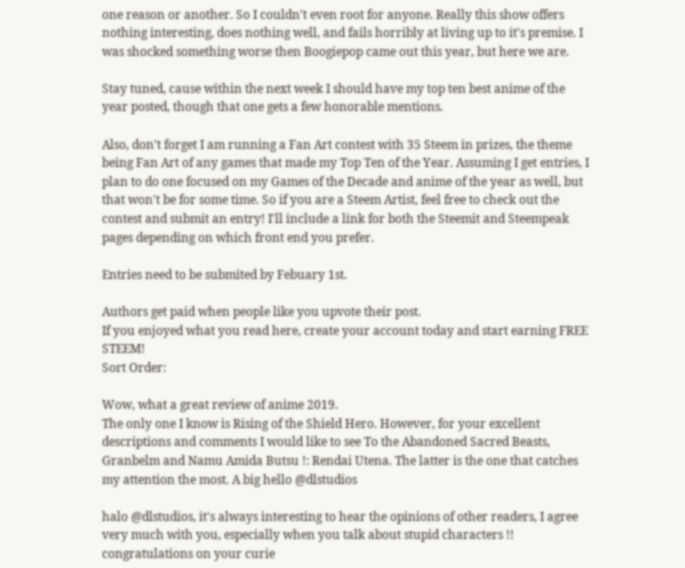one reason or another. So I couldn't even root for anyone. Really this show offers nothing interesting, does nothing well, and fails horribly at living up to it's premise. I was shocked something worse then Boogiepop came out this year, but here we are.

Stay tuned, cause within the next week I should have my top ten best anime of the year posted, though that one gets a few honorable mentions.

Also, don't forget I am running a Fan Art contest with 35 Steem in prizes, the theme being Fan Art of any games that made my Top Ten of the Year. Assuming I get entries, I plan to do one focused on my Games of the Decade and anime of the year as well, but that won't be for some time. So if you are a Steem Artist, feel free to check out the contest and submit an entry! I'll include a link for both the Steemit and Steempeak pages depending on which front end you prefer.

Entries need to be submited by Febuary 1st.

Authors get paid when people like you upvote their post.
If you enjoyed what you read here, create your account today and start earning FREE STEEM!
Sort Order:

Wow, what a great review of anime 2019.
The only one I know is Rising of the Shield Hero. However, for your excellent descriptions and comments I would like to see To the Abandoned Sacred Beasts, Granbelm and Namu Amida Butsu !: Rendai Utena. The latter is the one that catches my attention the most. A big hello @dlstudios

halo @dlstudios, it's always interesting to hear the opinions of other readers, I agree very much with you, especially when you talk about stupid characters !! congratulations on your curie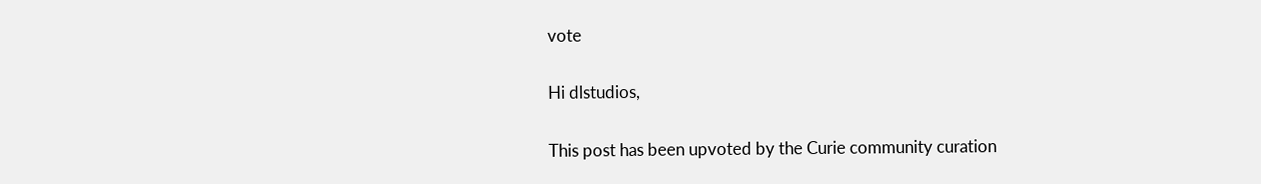vote

Hi dlstudios,

This post has been upvoted by the Curie community curation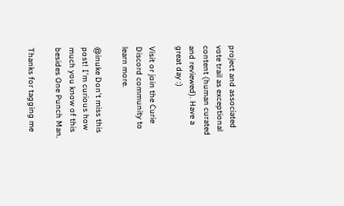project and associated vote trail as exceptional content (human curated and reviewed). Have a great day :)

Visit or join the Curie Discord community to learn more.

@inuke Don't miss this post! I'm curious how much you know of this besides One Punch Man.

Thanks for tagging me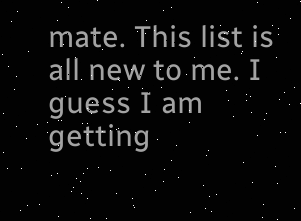mate. This list is all new to me. I guess I am getting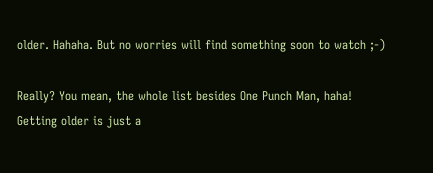older. Hahaha. But no worries will find something soon to watch ;-)

Really? You mean, the whole list besides One Punch Man, haha!
Getting older is just a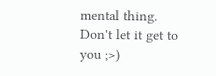mental thing. Don't let it get to you ;>)